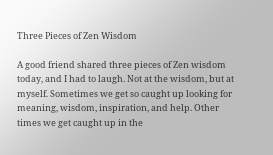Three Pieces of Zen Wisdom

A good friend shared three pieces of Zen wisdom today, and I had to laugh. Not at the wisdom, but at myself. Sometimes we get so caught up looking for meaning, wisdom, inspiration, and help. Other times we get caught up in the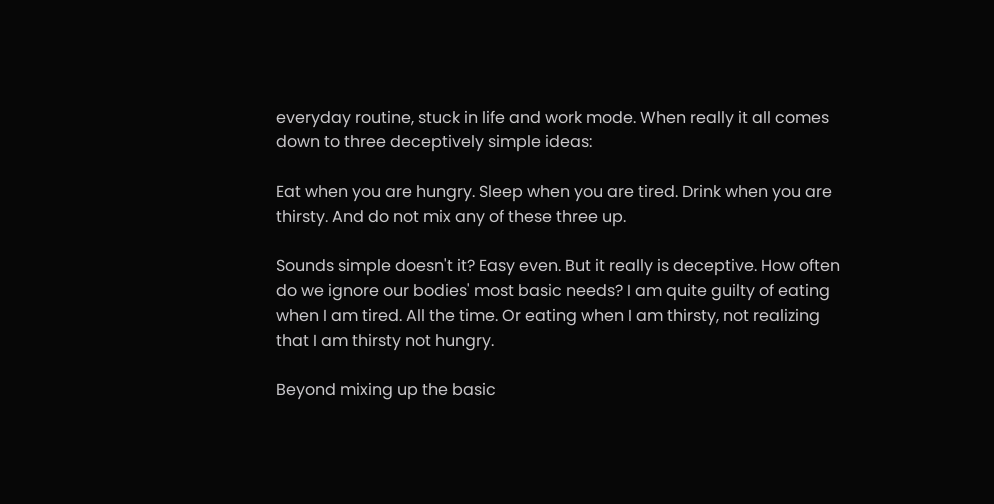everyday routine, stuck in life and work mode. When really it all comes down to three deceptively simple ideas:

Eat when you are hungry. Sleep when you are tired. Drink when you are thirsty. And do not mix any of these three up.

Sounds simple doesn't it? Easy even. But it really is deceptive. How often do we ignore our bodies' most basic needs? I am quite guilty of eating when I am tired. All the time. Or eating when I am thirsty, not realizing that I am thirsty not hungry.

Beyond mixing up the basic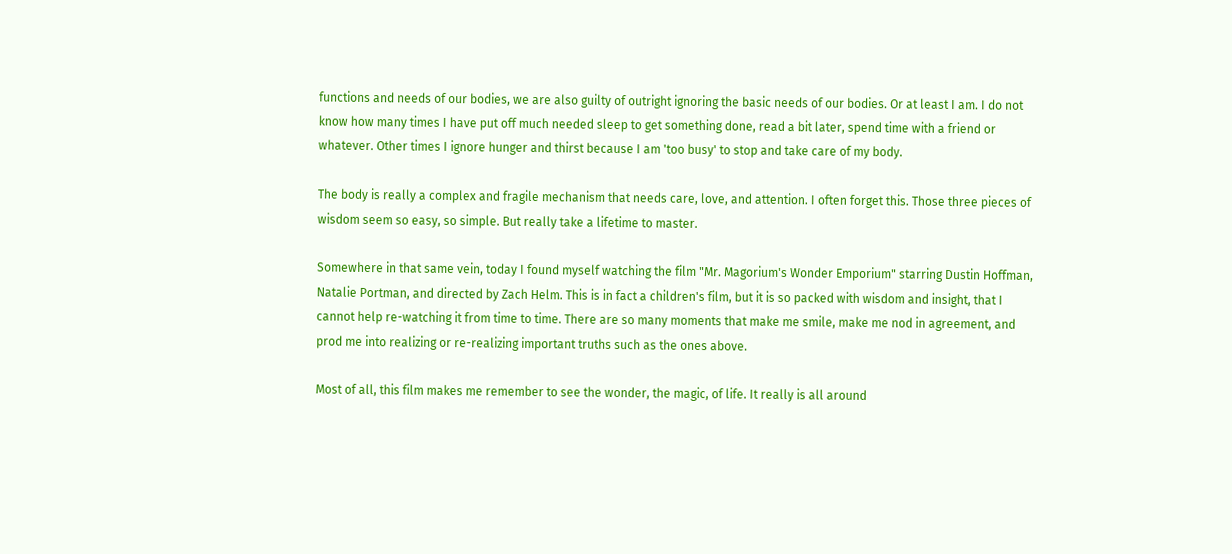functions and needs of our bodies, we are also guilty of outright ignoring the basic needs of our bodies. Or at least I am. I do not know how many times I have put off much needed sleep to get something done, read a bit later, spend time with a friend or whatever. Other times I ignore hunger and thirst because I am 'too busy' to stop and take care of my body.

The body is really a complex and fragile mechanism that needs care, love, and attention. I often forget this. Those three pieces of wisdom seem so easy, so simple. But really take a lifetime to master.

Somewhere in that same vein, today I found myself watching the film "Mr. Magorium's Wonder Emporium" starring Dustin Hoffman, Natalie Portman, and directed by Zach Helm. This is in fact a children's film, but it is so packed with wisdom and insight, that I cannot help re-watching it from time to time. There are so many moments that make me smile, make me nod in agreement, and prod me into realizing or re-realizing important truths such as the ones above.

Most of all, this film makes me remember to see the wonder, the magic, of life. It really is all around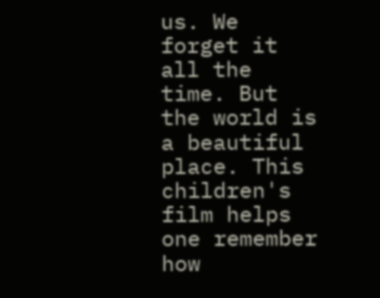us. We forget it all the time. But the world is a beautiful place. This children's film helps one remember how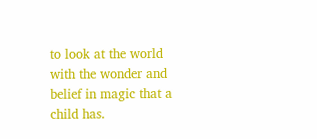to look at the world with the wonder and belief in magic that a child has.